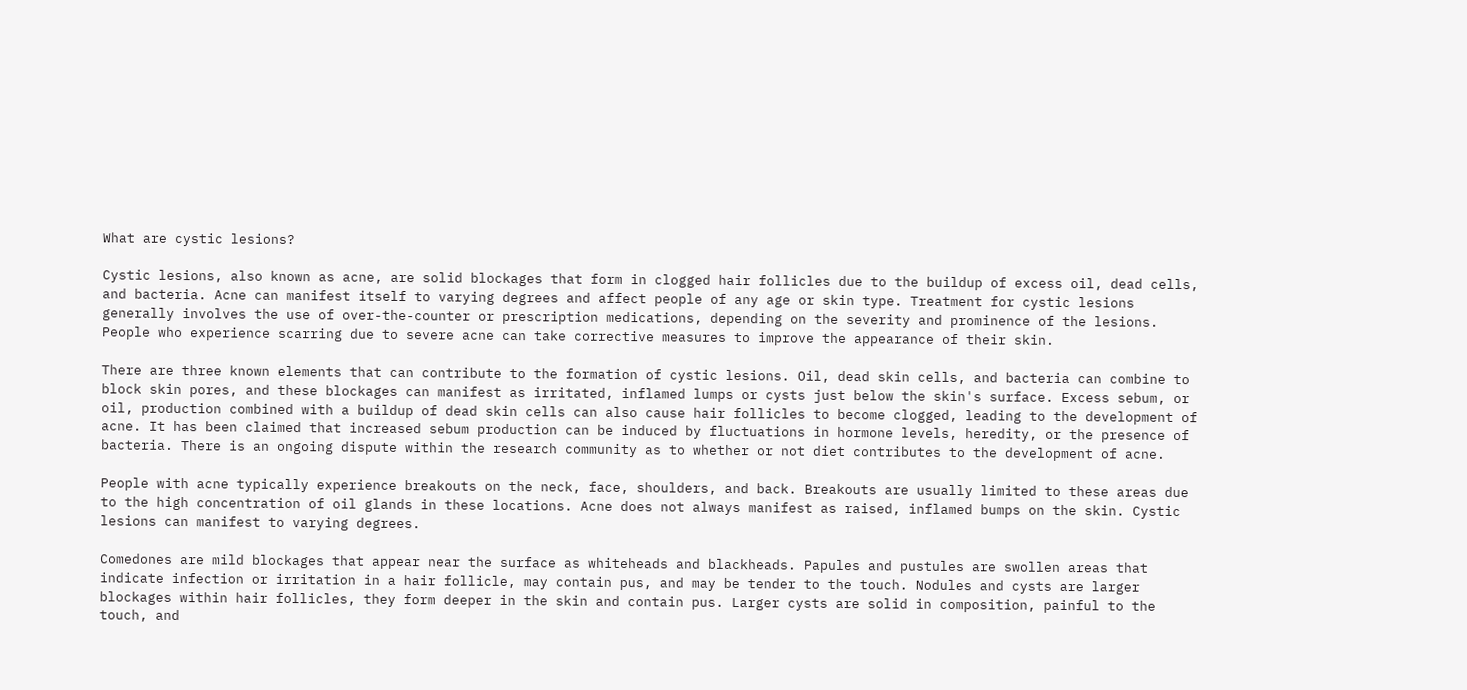What are cystic lesions?

Cystic lesions, also known as acne, are solid blockages that form in clogged hair follicles due to the buildup of excess oil, dead cells, and bacteria. Acne can manifest itself to varying degrees and affect people of any age or skin type. Treatment for cystic lesions generally involves the use of over-the-counter or prescription medications, depending on the severity and prominence of the lesions. People who experience scarring due to severe acne can take corrective measures to improve the appearance of their skin.

There are three known elements that can contribute to the formation of cystic lesions. Oil, dead skin cells, and bacteria can combine to block skin pores, and these blockages can manifest as irritated, inflamed lumps or cysts just below the skin's surface. Excess sebum, or oil, production combined with a buildup of dead skin cells can also cause hair follicles to become clogged, leading to the development of acne. It has been claimed that increased sebum production can be induced by fluctuations in hormone levels, heredity, or the presence of bacteria. There is an ongoing dispute within the research community as to whether or not diet contributes to the development of acne.

People with acne typically experience breakouts on the neck, face, shoulders, and back. Breakouts are usually limited to these areas due to the high concentration of oil glands in these locations. Acne does not always manifest as raised, inflamed bumps on the skin. Cystic lesions can manifest to varying degrees.

Comedones are mild blockages that appear near the surface as whiteheads and blackheads. Papules and pustules are swollen areas that indicate infection or irritation in a hair follicle, may contain pus, and may be tender to the touch. Nodules and cysts are larger blockages within hair follicles, they form deeper in the skin and contain pus. Larger cysts are solid in composition, painful to the touch, and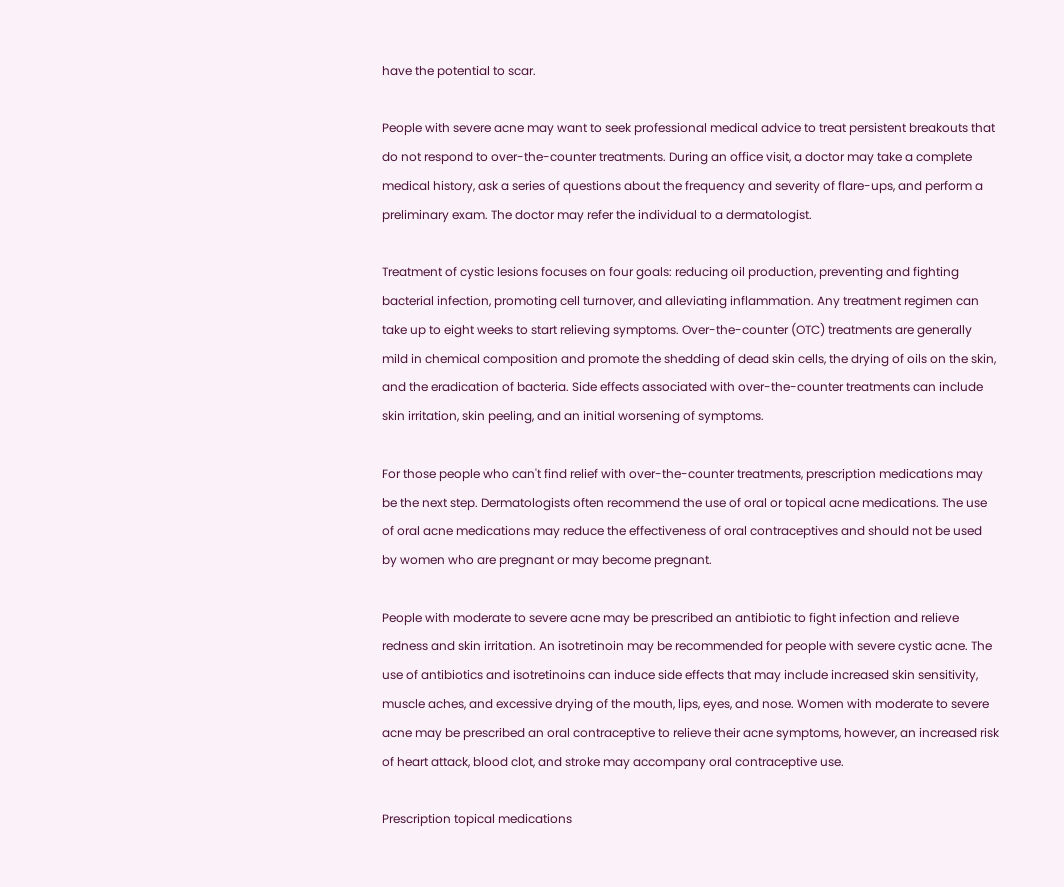have the potential to scar.

People with severe acne may want to seek professional medical advice to treat persistent breakouts that do not respond to over-the-counter treatments. During an office visit, a doctor may take a complete medical history, ask a series of questions about the frequency and severity of flare-ups, and perform a preliminary exam. The doctor may refer the individual to a dermatologist.

Treatment of cystic lesions focuses on four goals: reducing oil production, preventing and fighting bacterial infection, promoting cell turnover, and alleviating inflammation. Any treatment regimen can take up to eight weeks to start relieving symptoms. Over-the-counter (OTC) treatments are generally mild in chemical composition and promote the shedding of dead skin cells, the drying of oils on the skin, and the eradication of bacteria. Side effects associated with over-the-counter treatments can include skin irritation, skin peeling, and an initial worsening of symptoms.

For those people who can't find relief with over-the-counter treatments, prescription medications may be the next step. Dermatologists often recommend the use of oral or topical acne medications. The use of oral acne medications may reduce the effectiveness of oral contraceptives and should not be used by women who are pregnant or may become pregnant.

People with moderate to severe acne may be prescribed an antibiotic to fight infection and relieve redness and skin irritation. An isotretinoin may be recommended for people with severe cystic acne. The use of antibiotics and isotretinoins can induce side effects that may include increased skin sensitivity, muscle aches, and excessive drying of the mouth, lips, eyes, and nose. Women with moderate to severe acne may be prescribed an oral contraceptive to relieve their acne symptoms, however, an increased risk of heart attack, blood clot, and stroke may accompany oral contraceptive use.

Prescription topical medications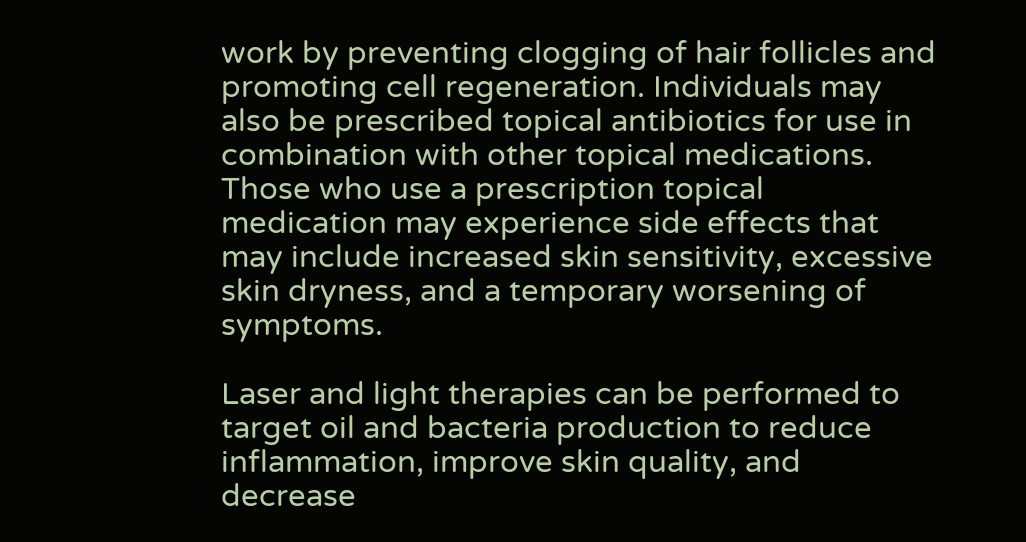work by preventing clogging of hair follicles and promoting cell regeneration. Individuals may also be prescribed topical antibiotics for use in combination with other topical medications. Those who use a prescription topical medication may experience side effects that may include increased skin sensitivity, excessive skin dryness, and a temporary worsening of symptoms.

Laser and light therapies can be performed to target oil and bacteria production to reduce inflammation, improve skin quality, and decrease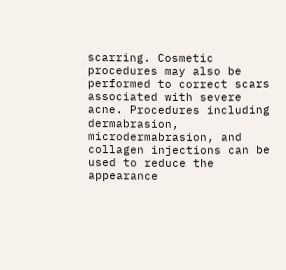scarring. Cosmetic procedures may also be performed to correct scars associated with severe acne. Procedures including dermabrasion, microdermabrasion, and collagen injections can be used to reduce the appearance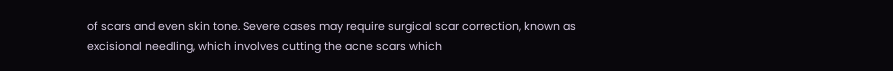of scars and even skin tone. Severe cases may require surgical scar correction, known as excisional needling, which involves cutting the acne scars which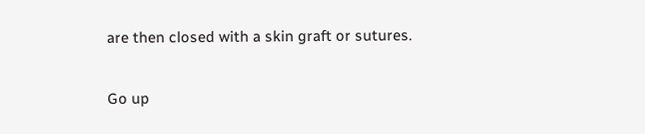are then closed with a skin graft or sutures.

Go up